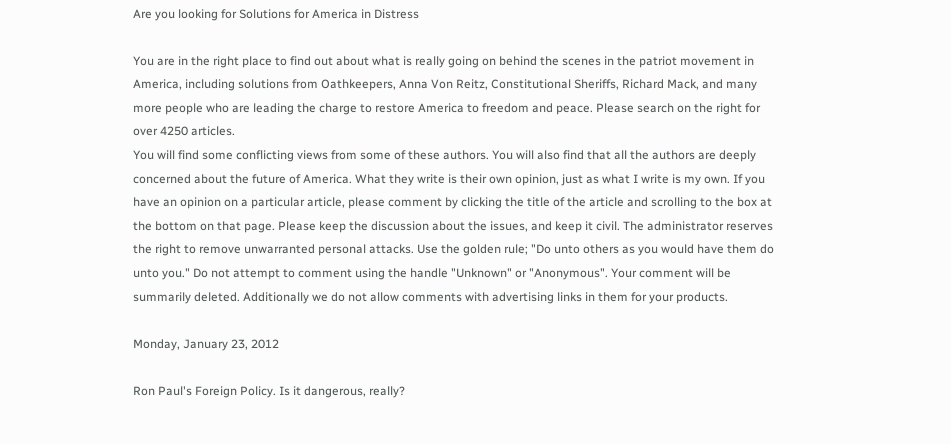Are you looking for Solutions for America in Distress

You are in the right place to find out about what is really going on behind the scenes in the patriot movement in America, including solutions from Oathkeepers, Anna Von Reitz, Constitutional Sheriffs, Richard Mack, and many more people who are leading the charge to restore America to freedom and peace. Please search on the right for over 4250 articles.
You will find some conflicting views from some of these authors. You will also find that all the authors are deeply concerned about the future of America. What they write is their own opinion, just as what I write is my own. If you have an opinion on a particular article, please comment by clicking the title of the article and scrolling to the box at the bottom on that page. Please keep the discussion about the issues, and keep it civil. The administrator reserves the right to remove unwarranted personal attacks. Use the golden rule; "Do unto others as you would have them do unto you." Do not attempt to comment using the handle "Unknown" or "Anonymous". Your comment will be summarily deleted. Additionally we do not allow comments with advertising links in them for your products.

Monday, January 23, 2012

Ron Paul's Foreign Policy. Is it dangerous, really?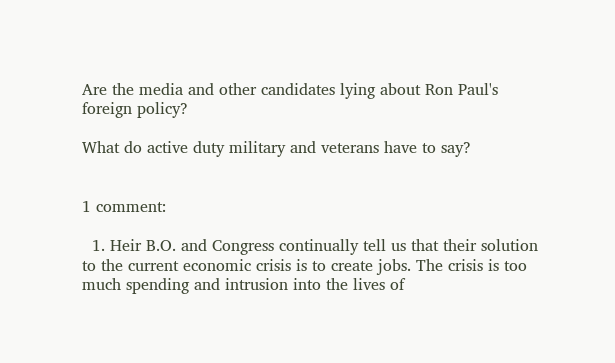Are the media and other candidates lying about Ron Paul's foreign policy?

What do active duty military and veterans have to say?


1 comment:

  1. Heir B.O. and Congress continually tell us that their solution to the current economic crisis is to create jobs. The crisis is too much spending and intrusion into the lives of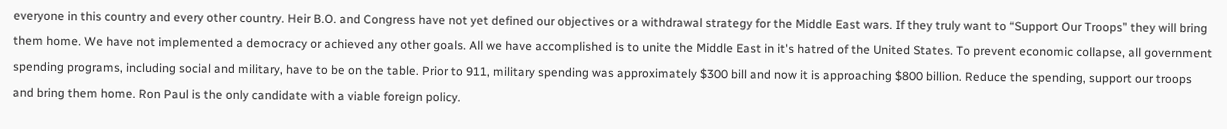everyone in this country and every other country. Heir B.O. and Congress have not yet defined our objectives or a withdrawal strategy for the Middle East wars. If they truly want to “Support Our Troops” they will bring them home. We have not implemented a democracy or achieved any other goals. All we have accomplished is to unite the Middle East in it's hatred of the United States. To prevent economic collapse, all government spending programs, including social and military, have to be on the table. Prior to 911, military spending was approximately $300 bill and now it is approaching $800 billion. Reduce the spending, support our troops and bring them home. Ron Paul is the only candidate with a viable foreign policy.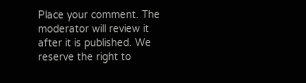Place your comment. The moderator will review it after it is published. We reserve the right to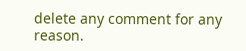delete any comment for any reason.